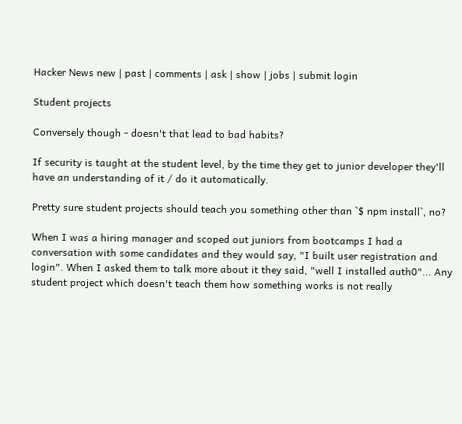Hacker News new | past | comments | ask | show | jobs | submit login

Student projects

Conversely though - doesn't that lead to bad habits?

If security is taught at the student level, by the time they get to junior developer they'll have an understanding of it / do it automatically.

Pretty sure student projects should teach you something other than `$ npm install`, no?

When I was a hiring manager and scoped out juniors from bootcamps I had a conversation with some candidates and they would say, "I built user registration and login". When I asked them to talk more about it they said, "well I installed auth0"... Any student project which doesn't teach them how something works is not really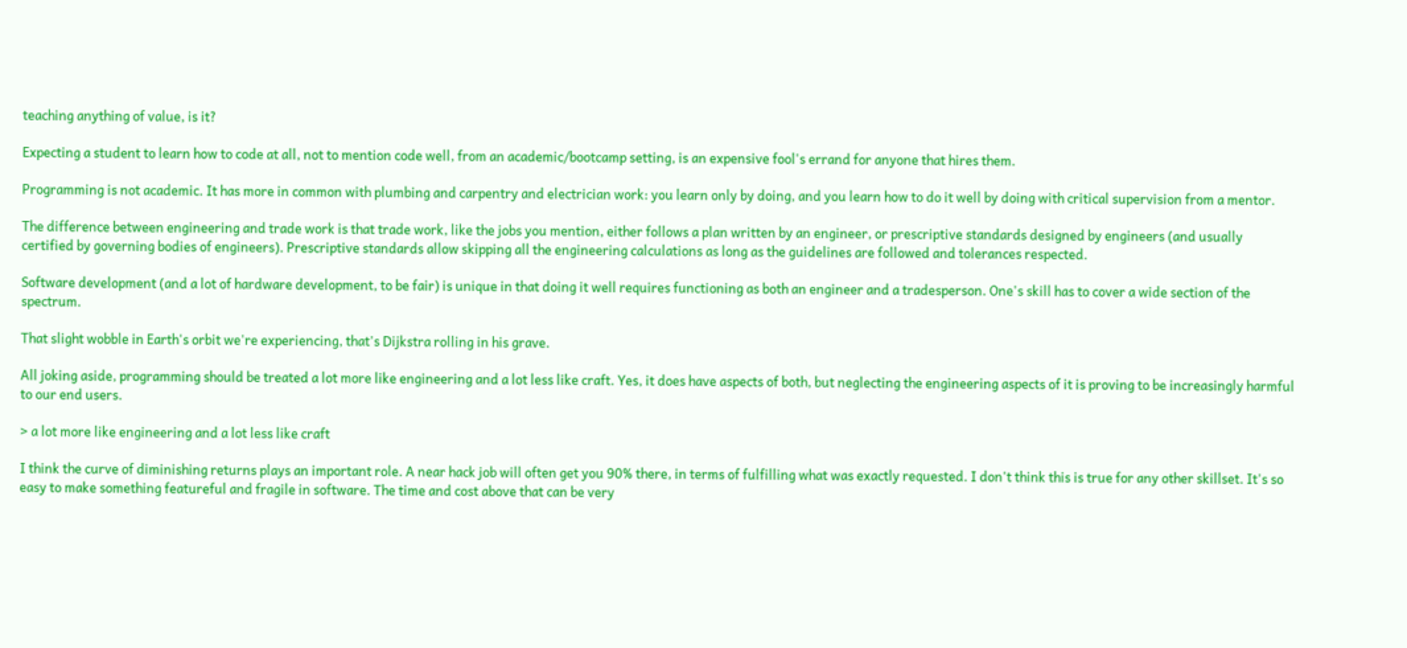teaching anything of value, is it?

Expecting a student to learn how to code at all, not to mention code well, from an academic/bootcamp setting, is an expensive fool's errand for anyone that hires them.

Programming is not academic. It has more in common with plumbing and carpentry and electrician work: you learn only by doing, and you learn how to do it well by doing with critical supervision from a mentor.

The difference between engineering and trade work is that trade work, like the jobs you mention, either follows a plan written by an engineer, or prescriptive standards designed by engineers (and usually certified by governing bodies of engineers). Prescriptive standards allow skipping all the engineering calculations as long as the guidelines are followed and tolerances respected.

Software development (and a lot of hardware development, to be fair) is unique in that doing it well requires functioning as both an engineer and a tradesperson. One's skill has to cover a wide section of the spectrum.

That slight wobble in Earth's orbit we're experiencing, that's Dijkstra rolling in his grave.

All joking aside, programming should be treated a lot more like engineering and a lot less like craft. Yes, it does have aspects of both, but neglecting the engineering aspects of it is proving to be increasingly harmful to our end users.

> a lot more like engineering and a lot less like craft

I think the curve of diminishing returns plays an important role. A near hack job will often get you 90% there, in terms of fulfilling what was exactly requested. I don't think this is true for any other skillset. It's so easy to make something featureful and fragile in software. The time and cost above that can be very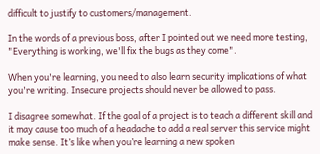difficult to justify to customers/management.

In the words of a previous boss, after I pointed out we need more testing, "Everything is working, we'll fix the bugs as they come".

When you're learning, you need to also learn security implications of what you're writing. Insecure projects should never be allowed to pass.

I disagree somewhat. If the goal of a project is to teach a different skill and it may cause too much of a headache to add a real server this service might make sense. It’s like when you’re learning a new spoken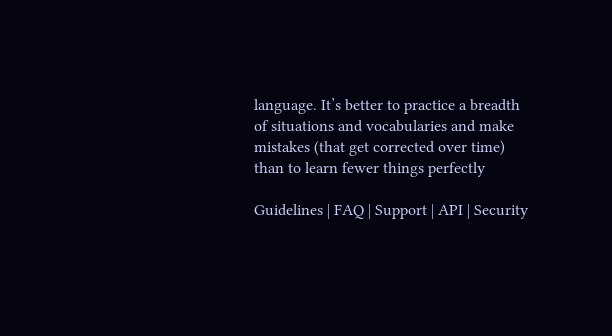language. It’s better to practice a breadth of situations and vocabularies and make mistakes (that get corrected over time) than to learn fewer things perfectly

Guidelines | FAQ | Support | API | Security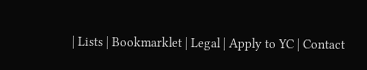| Lists | Bookmarklet | Legal | Apply to YC | Contact